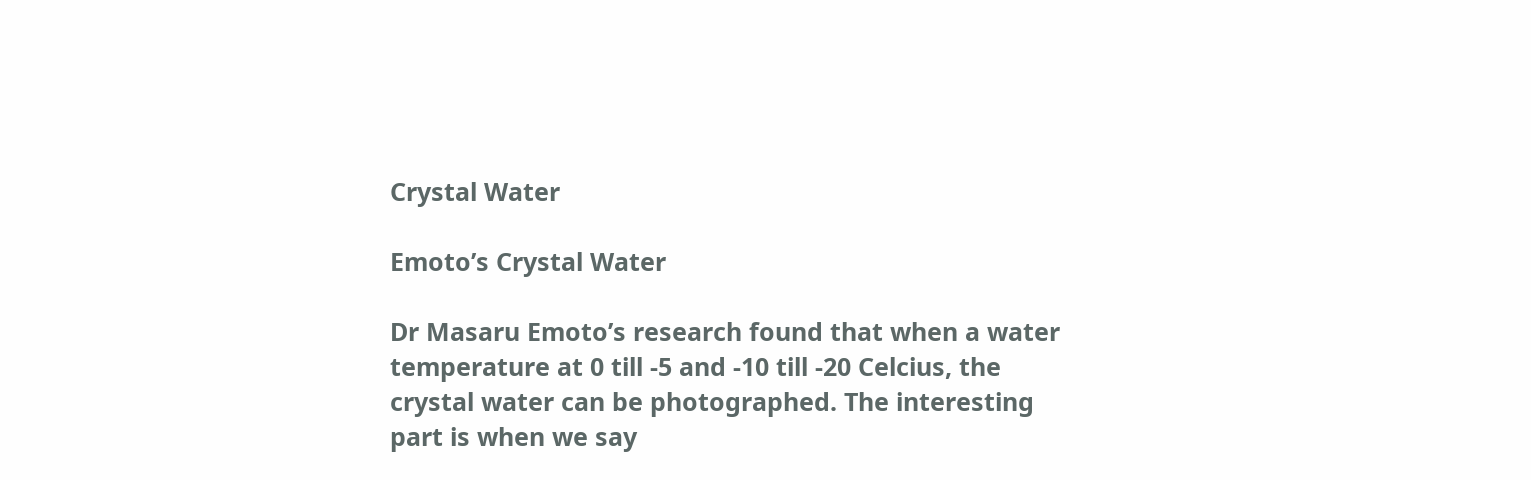Crystal Water

Emoto’s Crystal Water

Dr Masaru Emoto’s research found that when a water temperature at 0 till -5 and -10 till -20 Celcius, the crystal water can be photographed. The interesting part is when we say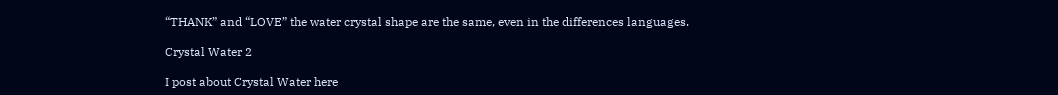“THANK” and “LOVE” the water crystal shape are the same, even in the differences languages.

Crystal Water 2

I post about Crystal Water here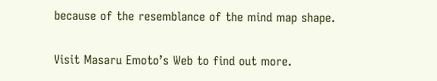because of the resemblance of the mind map shape.

Visit Masaru Emoto’s Web to find out more.